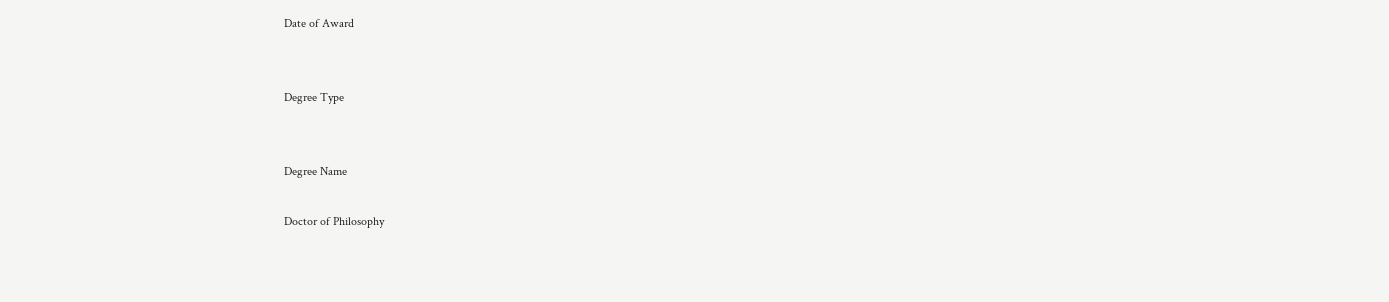Date of Award


Degree Type


Degree Name

Doctor of Philosophy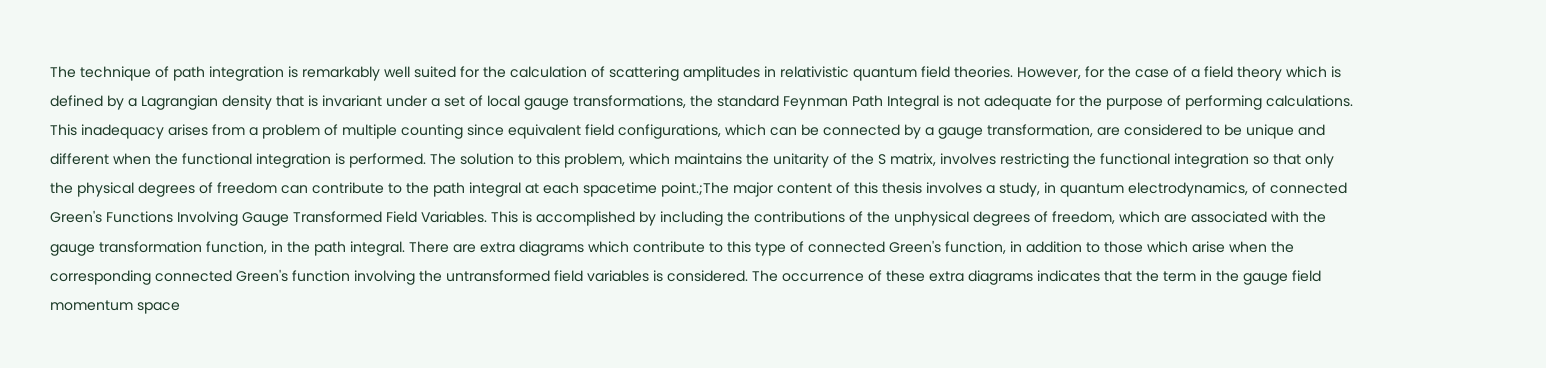The technique of path integration is remarkably well suited for the calculation of scattering amplitudes in relativistic quantum field theories. However, for the case of a field theory which is defined by a Lagrangian density that is invariant under a set of local gauge transformations, the standard Feynman Path Integral is not adequate for the purpose of performing calculations. This inadequacy arises from a problem of multiple counting since equivalent field configurations, which can be connected by a gauge transformation, are considered to be unique and different when the functional integration is performed. The solution to this problem, which maintains the unitarity of the S matrix, involves restricting the functional integration so that only the physical degrees of freedom can contribute to the path integral at each spacetime point.;The major content of this thesis involves a study, in quantum electrodynamics, of connected Green's Functions Involving Gauge Transformed Field Variables. This is accomplished by including the contributions of the unphysical degrees of freedom, which are associated with the gauge transformation function, in the path integral. There are extra diagrams which contribute to this type of connected Green's function, in addition to those which arise when the corresponding connected Green's function involving the untransformed field variables is considered. The occurrence of these extra diagrams indicates that the term in the gauge field momentum space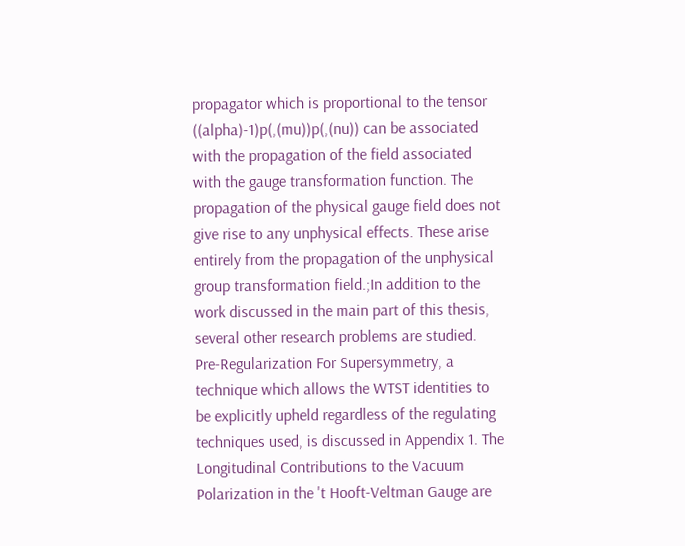propagator which is proportional to the tensor ((alpha)-1)p(,(mu))p(,(nu)) can be associated with the propagation of the field associated with the gauge transformation function. The propagation of the physical gauge field does not give rise to any unphysical effects. These arise entirely from the propagation of the unphysical group transformation field.;In addition to the work discussed in the main part of this thesis, several other research problems are studied. Pre-Regularization For Supersymmetry, a technique which allows the WTST identities to be explicitly upheld regardless of the regulating techniques used, is discussed in Appendix 1. The Longitudinal Contributions to the Vacuum Polarization in the 't Hooft-Veltman Gauge are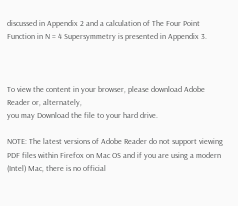discussed in Appendix 2 and a calculation of The Four Point Function in N = 4 Supersymmetry is presented in Appendix 3.



To view the content in your browser, please download Adobe Reader or, alternately,
you may Download the file to your hard drive.

NOTE: The latest versions of Adobe Reader do not support viewing PDF files within Firefox on Mac OS and if you are using a modern (Intel) Mac, there is no official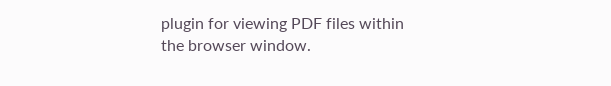plugin for viewing PDF files within the browser window.